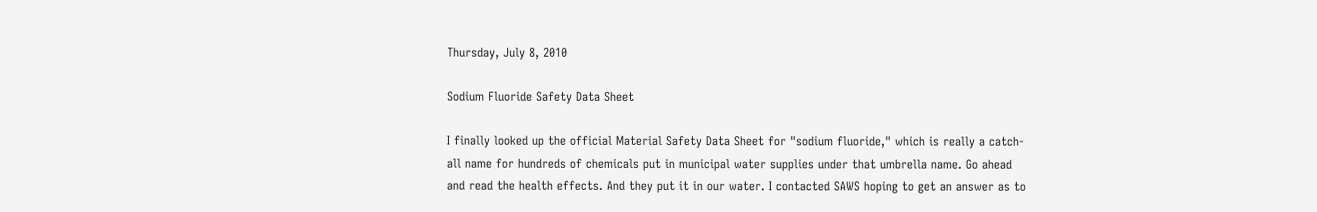Thursday, July 8, 2010

Sodium Fluoride Safety Data Sheet

I finally looked up the official Material Safety Data Sheet for "sodium fluoride," which is really a catch-all name for hundreds of chemicals put in municipal water supplies under that umbrella name. Go ahead and read the health effects. And they put it in our water. I contacted SAWS hoping to get an answer as to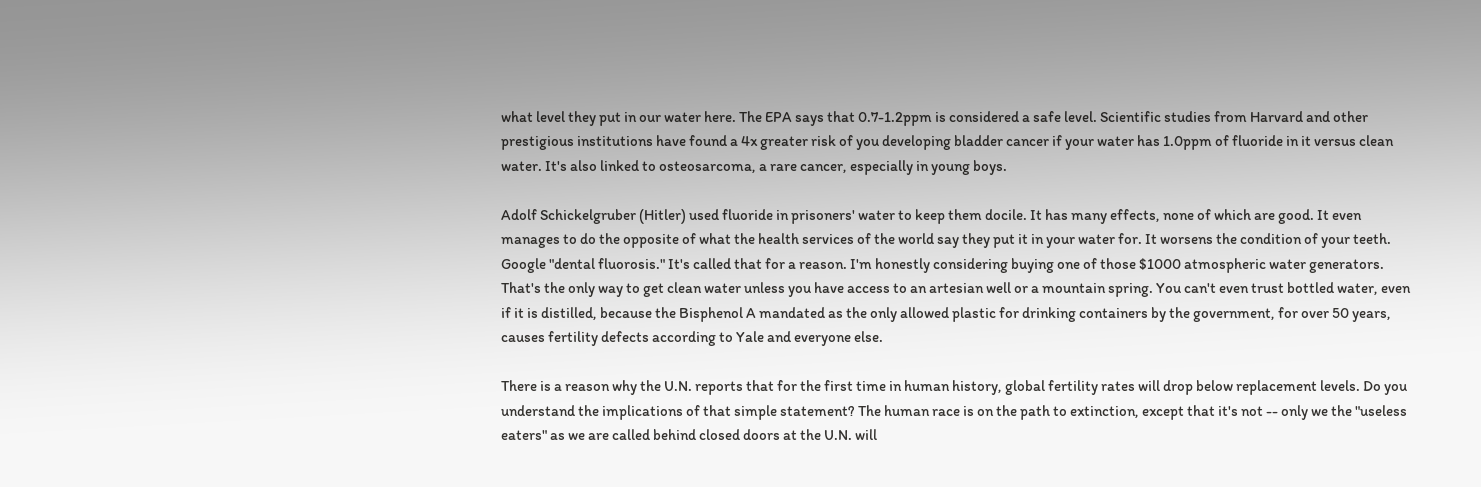what level they put in our water here. The EPA says that 0.7-1.2ppm is considered a safe level. Scientific studies from Harvard and other prestigious institutions have found a 4x greater risk of you developing bladder cancer if your water has 1.0ppm of fluoride in it versus clean water. It's also linked to osteosarcoma, a rare cancer, especially in young boys.

Adolf Schickelgruber (Hitler) used fluoride in prisoners' water to keep them docile. It has many effects, none of which are good. It even manages to do the opposite of what the health services of the world say they put it in your water for. It worsens the condition of your teeth. Google "dental fluorosis." It's called that for a reason. I'm honestly considering buying one of those $1000 atmospheric water generators. That's the only way to get clean water unless you have access to an artesian well or a mountain spring. You can't even trust bottled water, even if it is distilled, because the Bisphenol A mandated as the only allowed plastic for drinking containers by the government, for over 50 years, causes fertility defects according to Yale and everyone else.

There is a reason why the U.N. reports that for the first time in human history, global fertility rates will drop below replacement levels. Do you understand the implications of that simple statement? The human race is on the path to extinction, except that it's not -- only we the "useless eaters" as we are called behind closed doors at the U.N. will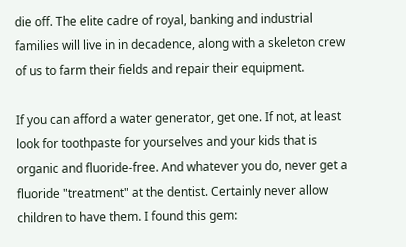die off. The elite cadre of royal, banking and industrial families will live in in decadence, along with a skeleton crew of us to farm their fields and repair their equipment.

If you can afford a water generator, get one. If not, at least look for toothpaste for yourselves and your kids that is organic and fluoride-free. And whatever you do, never get a fluoride "treatment" at the dentist. Certainly never allow children to have them. I found this gem: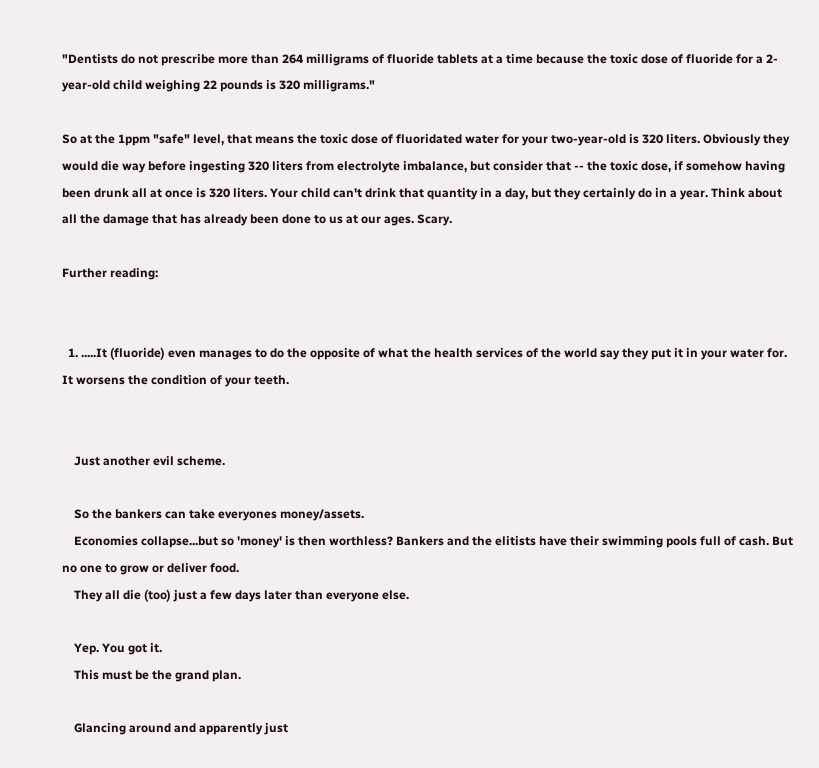"Dentists do not prescribe more than 264 milligrams of fluoride tablets at a time because the toxic dose of fluoride for a 2-year-old child weighing 22 pounds is 320 milligrams."

So at the 1ppm "safe" level, that means the toxic dose of fluoridated water for your two-year-old is 320 liters. Obviously they would die way before ingesting 320 liters from electrolyte imbalance, but consider that -- the toxic dose, if somehow having been drunk all at once is 320 liters. Your child can't drink that quantity in a day, but they certainly do in a year. Think about all the damage that has already been done to us at our ages. Scary.

Further reading:


  1. .....It (fluoride) even manages to do the opposite of what the health services of the world say they put it in your water for. It worsens the condition of your teeth.


    Just another evil scheme.

    So the bankers can take everyones money/assets.
    Economies collapse...but so 'money' is then worthless? Bankers and the elitists have their swimming pools full of cash. But no one to grow or deliver food.
    They all die (too) just a few days later than everyone else.

    Yep. You got it.
    This must be the grand plan.

    Glancing around and apparently just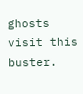ghosts visit this buster.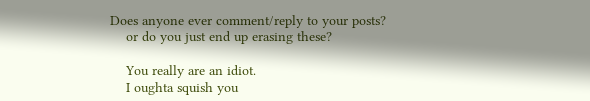Does anyone ever comment/reply to your posts?
    or do you just end up erasing these?

    You really are an idiot.
    I oughta squish you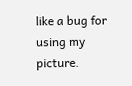like a bug for using my picture.